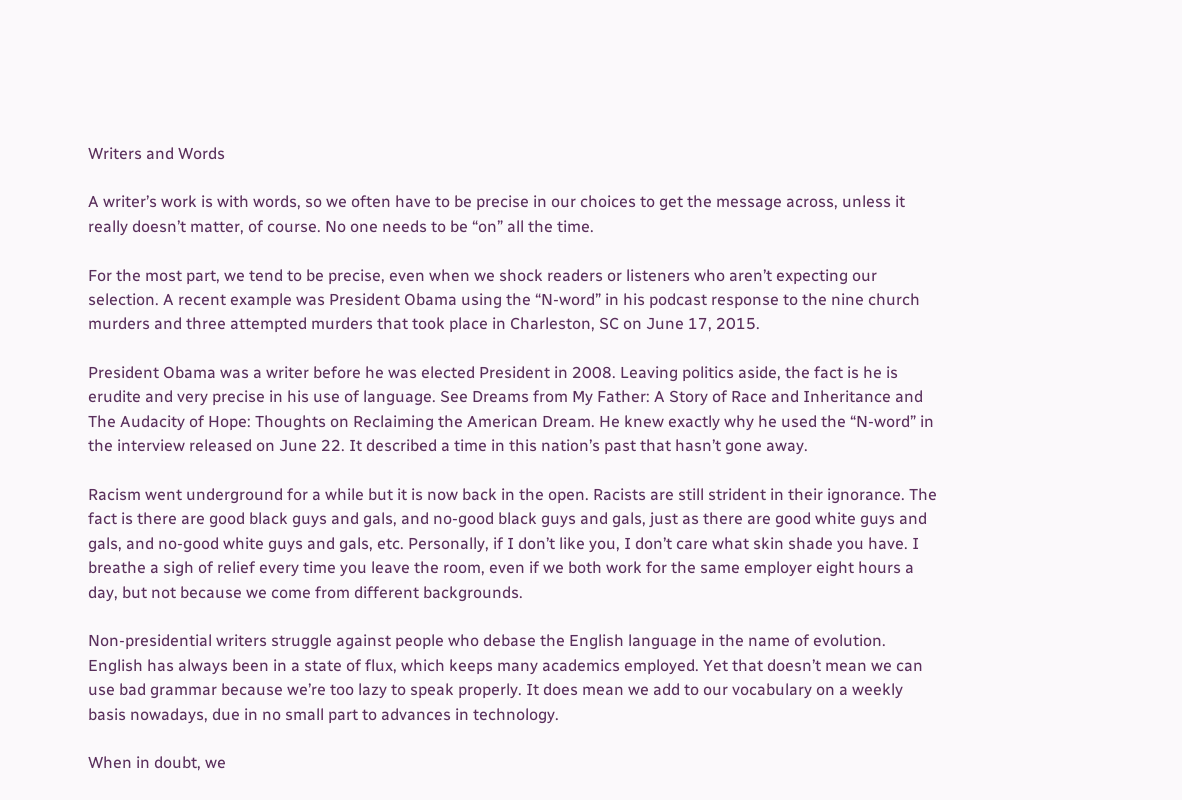Writers and Words

A writer’s work is with words, so we often have to be precise in our choices to get the message across, unless it really doesn’t matter, of course. No one needs to be “on” all the time.

For the most part, we tend to be precise, even when we shock readers or listeners who aren’t expecting our selection. A recent example was President Obama using the “N-word” in his podcast response to the nine church murders and three attempted murders that took place in Charleston, SC on June 17, 2015.

President Obama was a writer before he was elected President in 2008. Leaving politics aside, the fact is he is erudite and very precise in his use of language. See Dreams from My Father: A Story of Race and Inheritance and The Audacity of Hope: Thoughts on Reclaiming the American Dream. He knew exactly why he used the “N-word” in the interview released on June 22. It described a time in this nation’s past that hasn’t gone away.

Racism went underground for a while but it is now back in the open. Racists are still strident in their ignorance. The fact is there are good black guys and gals, and no-good black guys and gals, just as there are good white guys and gals, and no-good white guys and gals, etc. Personally, if I don’t like you, I don’t care what skin shade you have. I breathe a sigh of relief every time you leave the room, even if we both work for the same employer eight hours a day, but not because we come from different backgrounds.

Non-presidential writers struggle against people who debase the English language in the name of evolution. English has always been in a state of flux, which keeps many academics employed. Yet that doesn’t mean we can use bad grammar because we’re too lazy to speak properly. It does mean we add to our vocabulary on a weekly basis nowadays, due in no small part to advances in technology.

When in doubt, we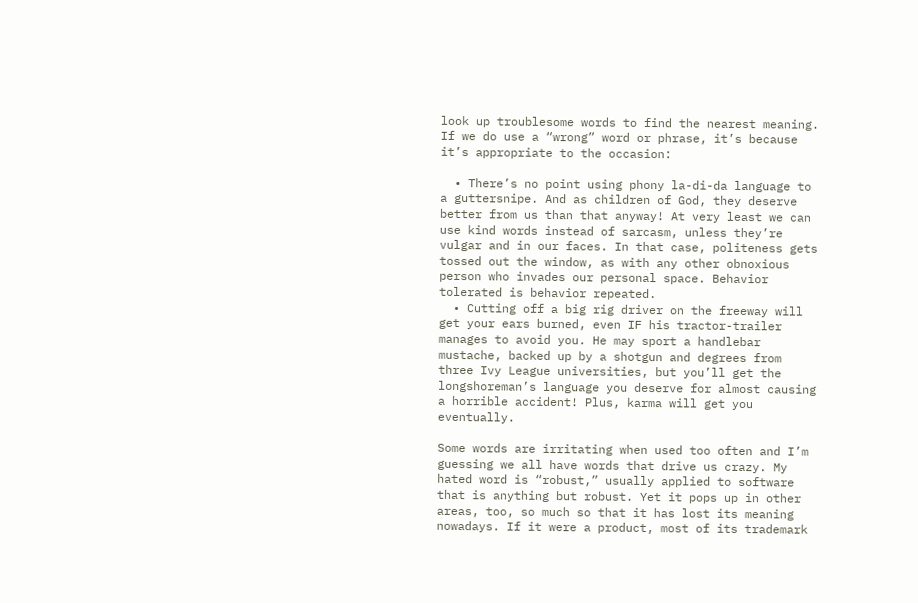look up troublesome words to find the nearest meaning. If we do use a “wrong” word or phrase, it’s because it’s appropriate to the occasion:

  • There’s no point using phony la-di-da language to a guttersnipe. And as children of God, they deserve better from us than that anyway! At very least we can use kind words instead of sarcasm, unless they’re vulgar and in our faces. In that case, politeness gets tossed out the window, as with any other obnoxious person who invades our personal space. Behavior tolerated is behavior repeated.
  • Cutting off a big rig driver on the freeway will get your ears burned, even IF his tractor-trailer manages to avoid you. He may sport a handlebar mustache, backed up by a shotgun and degrees from three Ivy League universities, but you’ll get the longshoreman’s language you deserve for almost causing a horrible accident! Plus, karma will get you eventually.

Some words are irritating when used too often and I’m guessing we all have words that drive us crazy. My hated word is “robust,” usually applied to software that is anything but robust. Yet it pops up in other areas, too, so much so that it has lost its meaning nowadays. If it were a product, most of its trademark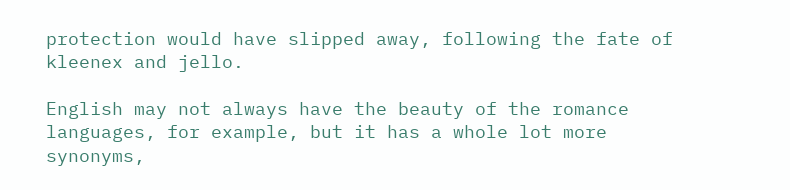protection would have slipped away, following the fate of kleenex and jello.

English may not always have the beauty of the romance languages, for example, but it has a whole lot more synonyms,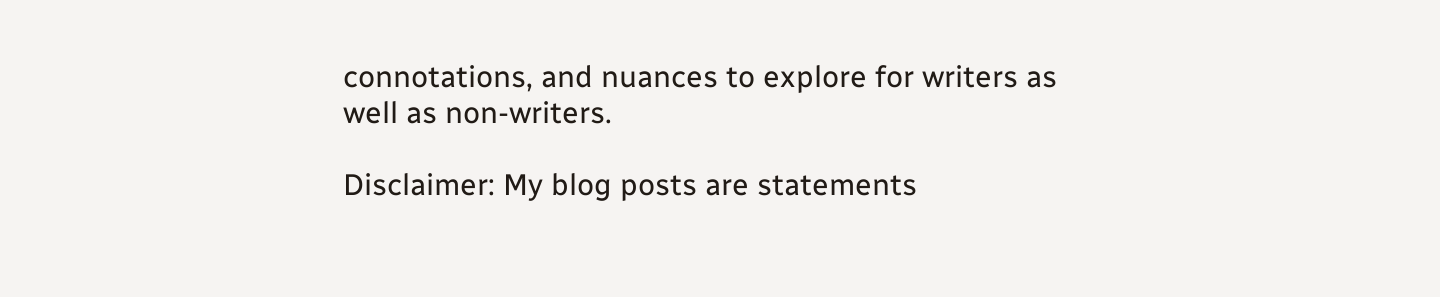connotations, and nuances to explore for writers as well as non-writers.

Disclaimer: My blog posts are statements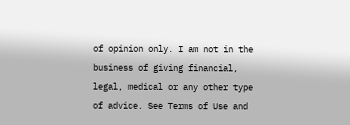of opinion only. I am not in the business of giving financial, legal, medical or any other type of advice. See Terms of Use and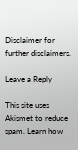Disclaimer for further disclaimers.

Leave a Reply

This site uses Akismet to reduce spam. Learn how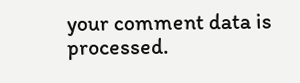your comment data is processed.